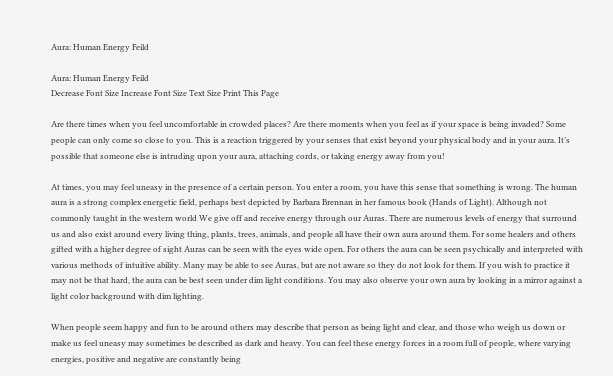Aura: Human Energy Feild

Aura: Human Energy Feild
Decrease Font Size Increase Font Size Text Size Print This Page

Are there times when you feel uncomfortable in crowded places? Are there moments when you feel as if your space is being invaded? Some people can only come so close to you. This is a reaction triggered by your senses that exist beyond your physical body and in your aura. It’s possible that someone else is intruding upon your aura, attaching cords, or taking energy away from you!

At times, you may feel uneasy in the presence of a certain person. You enter a room, you have this sense that something is wrong. The human aura is a strong complex energetic field, perhaps best depicted by Barbara Brennan in her famous book (Hands of Light). Although not commonly taught in the western world We give off and receive energy through our Auras. There are numerous levels of energy that surround us and also exist around every living thing, plants, trees, animals, and people all have their own aura around them. For some healers and others gifted with a higher degree of sight Auras can be seen with the eyes wide open. For others the aura can be seen psychically and interpreted with various methods of intuitive ability. Many may be able to see Auras, but are not aware so they do not look for them. If you wish to practice it may not be that hard, the aura can be best seen under dim light conditions. You may also observe your own aura by looking in a mirror against a light color background with dim lighting.

When people seem happy and fun to be around others may describe that person as being light and clear, and those who weigh us down or make us feel uneasy may sometimes be described as dark and heavy. You can feel these energy forces in a room full of people, where varying energies, positive and negative are constantly being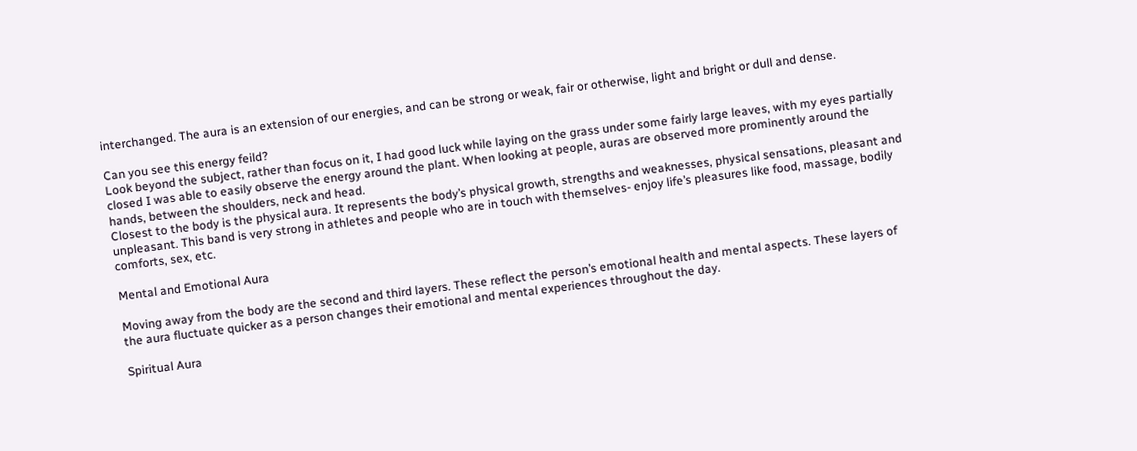interchanged. The aura is an extension of our energies, and can be strong or weak, fair or otherwise, light and bright or dull and dense.

Can you see this energy feild?
Look beyond the subject, rather than focus on it, I had good luck while laying on the grass under some fairly large leaves, with my eyes partially closed I was able to easily observe the energy around the plant. When looking at people, auras are observed more prominently around the hands, between the shoulders, neck and head.
Closest to the body is the physical aura. It represents the body’s physical growth, strengths and weaknesses, physical sensations, pleasant and unpleasant. This band is very strong in athletes and people who are in touch with themselves- enjoy life’s pleasures like food, massage, bodily comforts, sex, etc.

Mental and Emotional Aura

Moving away from the body are the second and third layers. These reflect the person’s emotional health and mental aspects. These layers of the aura fluctuate quicker as a person changes their emotional and mental experiences throughout the day.

Spiritual Aura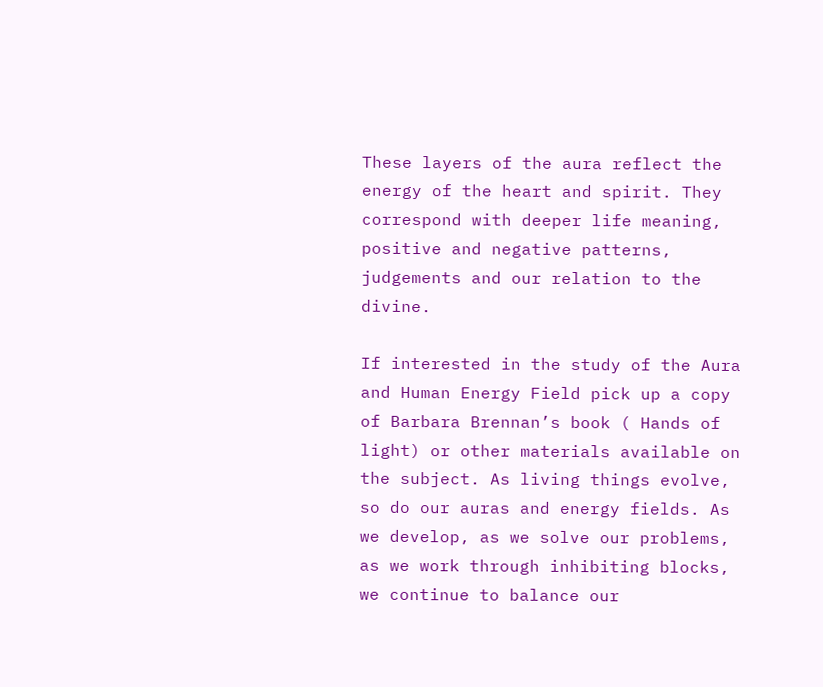These layers of the aura reflect the energy of the heart and spirit. They correspond with deeper life meaning, positive and negative patterns, judgements and our relation to the divine.

If interested in the study of the Aura and Human Energy Field pick up a copy of Barbara Brennan’s book ( Hands of light) or other materials available on the subject. As living things evolve, so do our auras and energy fields. As we develop, as we solve our problems, as we work through inhibiting blocks, we continue to balance our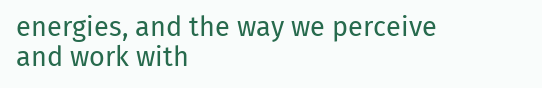energies, and the way we perceive and work with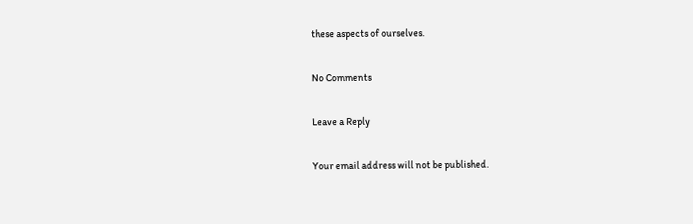these aspects of ourselves.

No Comments

Leave a Reply

Your email address will not be published.